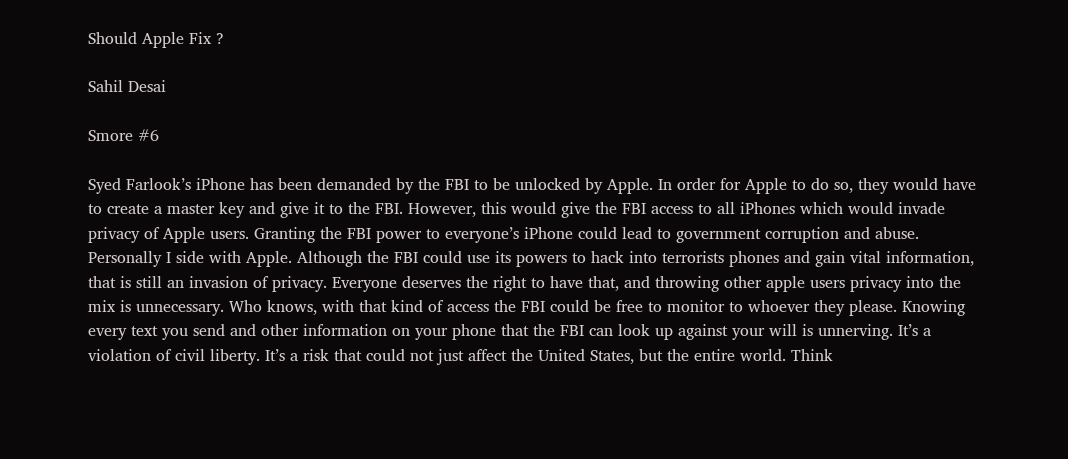Should Apple Fix ?

Sahil Desai

Smore #6

Syed Farlook’s iPhone has been demanded by the FBI to be unlocked by Apple. In order for Apple to do so, they would have to create a master key and give it to the FBI. However, this would give the FBI access to all iPhones which would invade privacy of Apple users. Granting the FBI power to everyone’s iPhone could lead to government corruption and abuse. Personally I side with Apple. Although the FBI could use its powers to hack into terrorists phones and gain vital information, that is still an invasion of privacy. Everyone deserves the right to have that, and throwing other apple users privacy into the mix is unnecessary. Who knows, with that kind of access the FBI could be free to monitor to whoever they please. Knowing every text you send and other information on your phone that the FBI can look up against your will is unnerving. It’s a violation of civil liberty. It’s a risk that could not just affect the United States, but the entire world. Think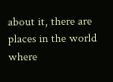about it, there are places in the world where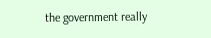the government really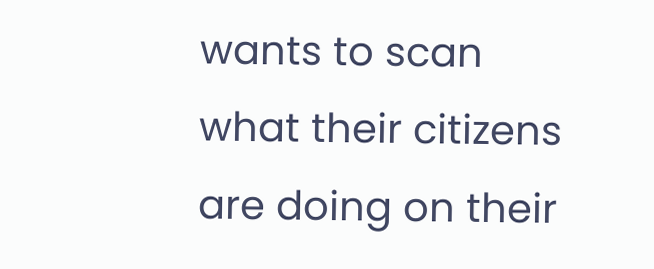wants to scan what their citizens are doing on their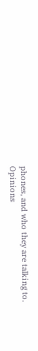phones, and who they are talking to. Opinions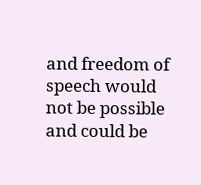and freedom of speech would not be possible and could be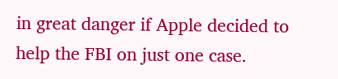in great danger if Apple decided to help the FBI on just one case.